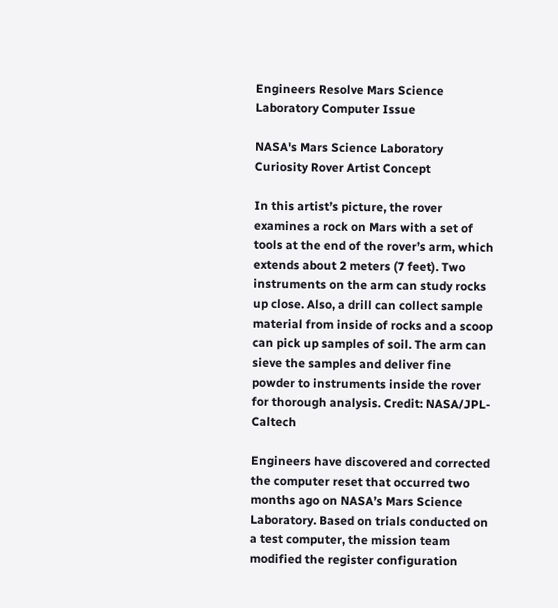Engineers Resolve Mars Science Laboratory Computer Issue

NASA's Mars Science Laboratory Curiosity Rover Artist Concept

In this artist’s picture, the rover examines a rock on Mars with a set of tools at the end of the rover’s arm, which extends about 2 meters (7 feet). Two instruments on the arm can study rocks up close. Also, a drill can collect sample material from inside of rocks and a scoop can pick up samples of soil. The arm can sieve the samples and deliver fine powder to instruments inside the rover for thorough analysis. Credit: NASA/JPL-Caltech

Engineers have discovered and corrected the computer reset that occurred two months ago on NASA’s Mars Science Laboratory. Based on trials conducted on a test computer, the mission team modified the register configuration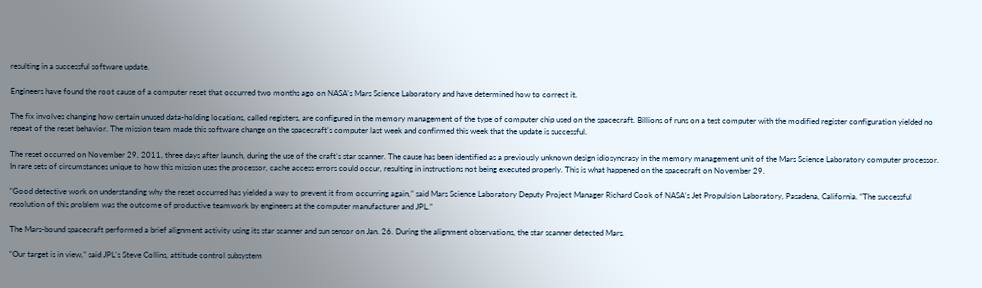resulting in a successful software update.

Engineers have found the root cause of a computer reset that occurred two months ago on NASA’s Mars Science Laboratory and have determined how to correct it.

The fix involves changing how certain unused data-holding locations, called registers, are configured in the memory management of the type of computer chip used on the spacecraft. Billions of runs on a test computer with the modified register configuration yielded no repeat of the reset behavior. The mission team made this software change on the spacecraft’s computer last week and confirmed this week that the update is successful.

The reset occurred on November 29, 2011, three days after launch, during the use of the craft’s star scanner. The cause has been identified as a previously unknown design idiosyncrasy in the memory management unit of the Mars Science Laboratory computer processor. In rare sets of circumstances unique to how this mission uses the processor, cache access errors could occur, resulting in instructions not being executed properly. This is what happened on the spacecraft on November 29.

“Good detective work on understanding why the reset occurred has yielded a way to prevent it from occurring again,” said Mars Science Laboratory Deputy Project Manager Richard Cook of NASA’s Jet Propulsion Laboratory, Pasadena, California. “The successful resolution of this problem was the outcome of productive teamwork by engineers at the computer manufacturer and JPL.”

The Mars-bound spacecraft performed a brief alignment activity using its star scanner and sun sensor on Jan. 26. During the alignment observations, the star scanner detected Mars.

“Our target is in view,” said JPL’s Steve Collins, attitude control subsystem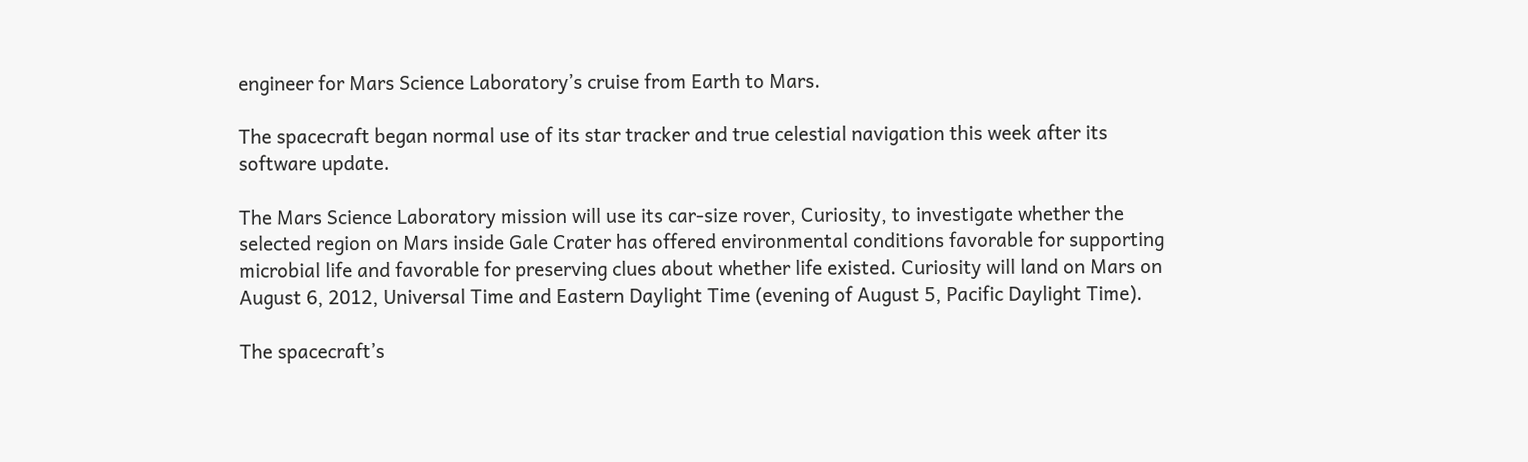engineer for Mars Science Laboratory’s cruise from Earth to Mars.

The spacecraft began normal use of its star tracker and true celestial navigation this week after its software update.

The Mars Science Laboratory mission will use its car-size rover, Curiosity, to investigate whether the selected region on Mars inside Gale Crater has offered environmental conditions favorable for supporting microbial life and favorable for preserving clues about whether life existed. Curiosity will land on Mars on August 6, 2012, Universal Time and Eastern Daylight Time (evening of August 5, Pacific Daylight Time).

The spacecraft’s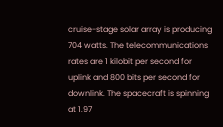cruise-stage solar array is producing 704 watts. The telecommunications rates are 1 kilobit per second for uplink and 800 bits per second for downlink. The spacecraft is spinning at 1.97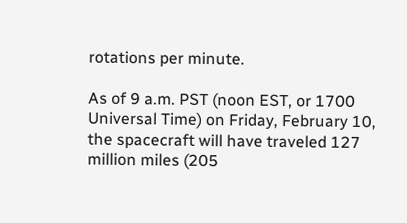rotations per minute.

As of 9 a.m. PST (noon EST, or 1700 Universal Time) on Friday, February 10, the spacecraft will have traveled 127 million miles (205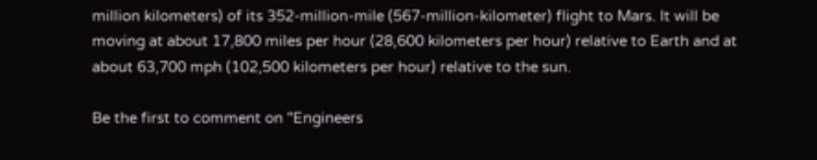million kilometers) of its 352-million-mile (567-million-kilometer) flight to Mars. It will be moving at about 17,800 miles per hour (28,600 kilometers per hour) relative to Earth and at about 63,700 mph (102,500 kilometers per hour) relative to the sun.

Be the first to comment on "Engineers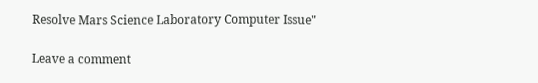Resolve Mars Science Laboratory Computer Issue"

Leave a comment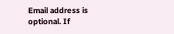Email address is optional. If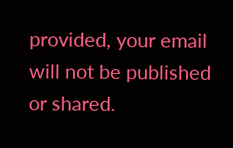provided, your email will not be published or shared.